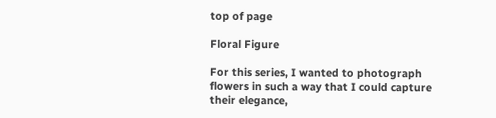top of page

Floral Figure

For this series, I wanted to photograph flowers in such a way that I could capture their elegance,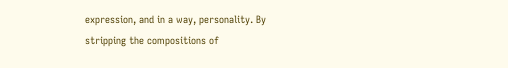expression, and in a way, personality. By stripping the compositions of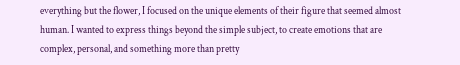everything but the flower, I focused on the unique elements of their figure that seemed almost human. I wanted to express things beyond the simple subject, to create emotions that are complex, personal, and something more than pretty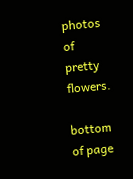photos of pretty flowers.

bottom of page